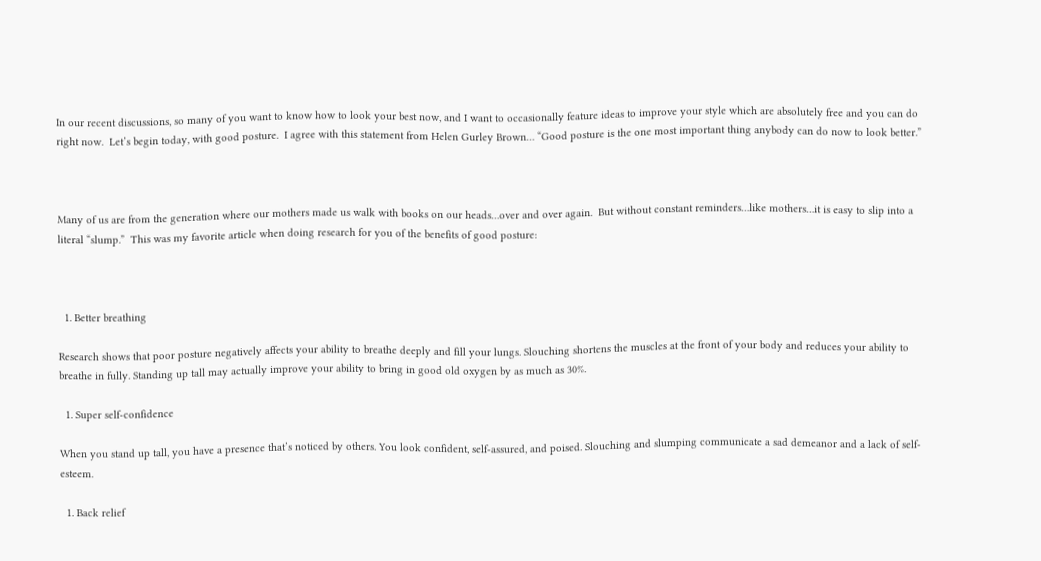In our recent discussions, so many of you want to know how to look your best now, and I want to occasionally feature ideas to improve your style which are absolutely free and you can do right now.  Let’s begin today, with good posture.  I agree with this statement from Helen Gurley Brown… “Good posture is the one most important thing anybody can do now to look better.”



Many of us are from the generation where our mothers made us walk with books on our heads…over and over again.  But without constant reminders…like mothers…it is easy to slip into a literal “slump.”  This was my favorite article when doing research for you of the benefits of good posture:



  1. Better breathing

Research shows that poor posture negatively affects your ability to breathe deeply and fill your lungs. Slouching shortens the muscles at the front of your body and reduces your ability to breathe in fully. Standing up tall may actually improve your ability to bring in good old oxygen by as much as 30%.

  1. Super self-confidence

When you stand up tall, you have a presence that’s noticed by others. You look confident, self-assured, and poised. Slouching and slumping communicate a sad demeanor and a lack of self-esteem.

  1. Back relief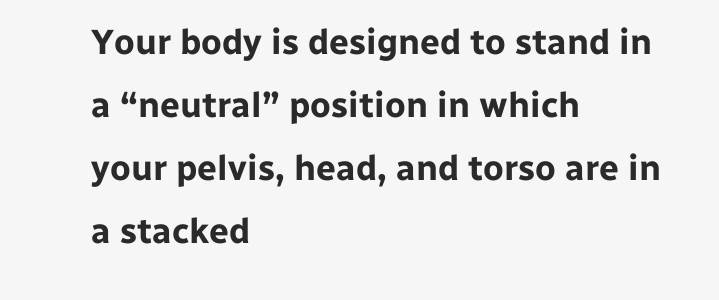Your body is designed to stand in a “neutral” position in which your pelvis, head, and torso are in a stacked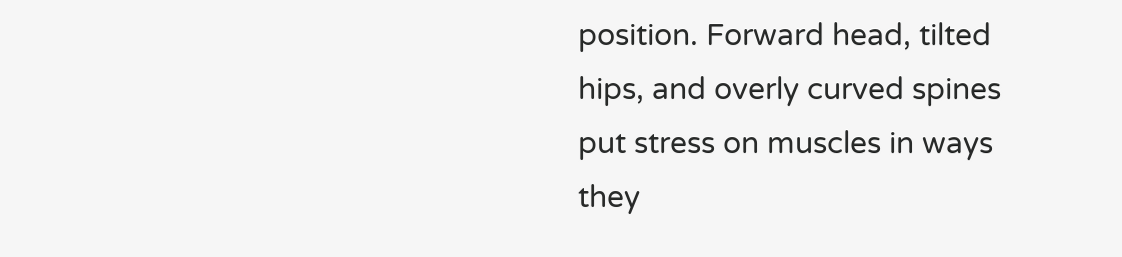position. Forward head, tilted hips, and overly curved spines put stress on muscles in ways they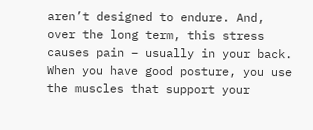aren’t designed to endure. And, over the long term, this stress causes pain – usually in your back. When you have good posture, you use the muscles that support your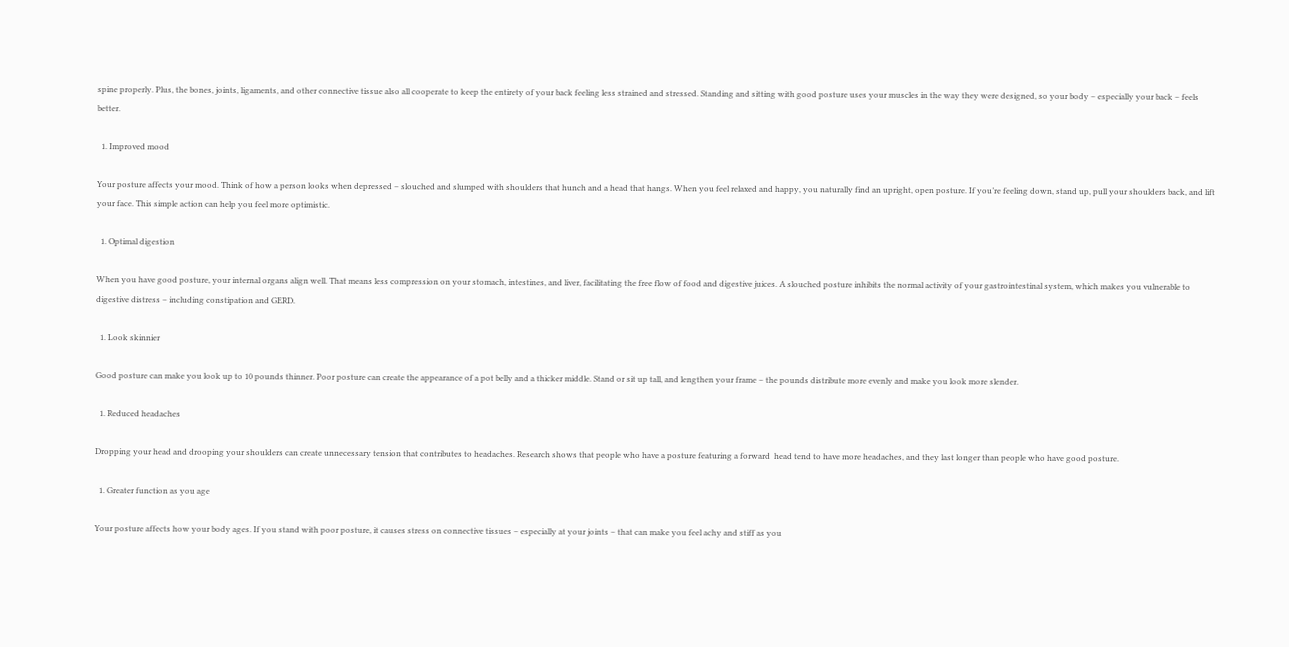spine properly. Plus, the bones, joints, ligaments, and other connective tissue also all cooperate to keep the entirety of your back feeling less strained and stressed. Standing and sitting with good posture uses your muscles in the way they were designed, so your body – especially your back – feels better.

  1. Improved mood

Your posture affects your mood. Think of how a person looks when depressed – slouched and slumped with shoulders that hunch and a head that hangs. When you feel relaxed and happy, you naturally find an upright, open posture. If you’re feeling down, stand up, pull your shoulders back, and lift your face. This simple action can help you feel more optimistic.

  1. Optimal digestion

When you have good posture, your internal organs align well. That means less compression on your stomach, intestines, and liver, facilitating the free flow of food and digestive juices. A slouched posture inhibits the normal activity of your gastrointestinal system, which makes you vulnerable to digestive distress – including constipation and GERD.

  1. Look skinnier

Good posture can make you look up to 10 pounds thinner. Poor posture can create the appearance of a pot belly and a thicker middle. Stand or sit up tall, and lengthen your frame – the pounds distribute more evenly and make you look more slender.

  1. Reduced headaches

Dropping your head and drooping your shoulders can create unnecessary tension that contributes to headaches. Research shows that people who have a posture featuring a forward  head tend to have more headaches, and they last longer than people who have good posture.

  1. Greater function as you age

Your posture affects how your body ages. If you stand with poor posture, it causes stress on connective tissues – especially at your joints – that can make you feel achy and stiff as you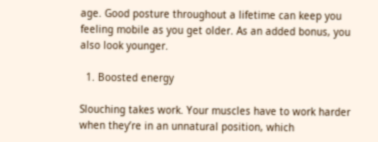age. Good posture throughout a lifetime can keep you feeling mobile as you get older. As an added bonus, you also look younger.

  1. Boosted energy

Slouching takes work. Your muscles have to work harder when they’re in an unnatural position, which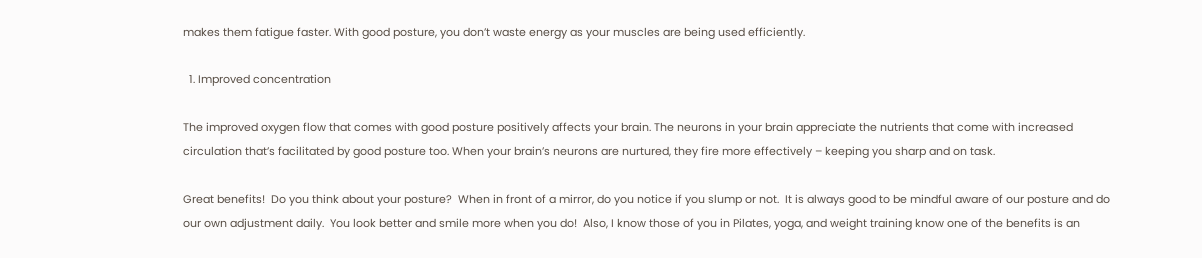makes them fatigue faster. With good posture, you don’t waste energy as your muscles are being used efficiently.

  1. Improved concentration

The improved oxygen flow that comes with good posture positively affects your brain. The neurons in your brain appreciate the nutrients that come with increased circulation that’s facilitated by good posture too. When your brain’s neurons are nurtured, they fire more effectively – keeping you sharp and on task.

Great benefits!  Do you think about your posture?  When in front of a mirror, do you notice if you slump or not.  It is always good to be mindful aware of our posture and do our own adjustment daily.  You look better and smile more when you do!  Also, I know those of you in Pilates, yoga, and weight training know one of the benefits is an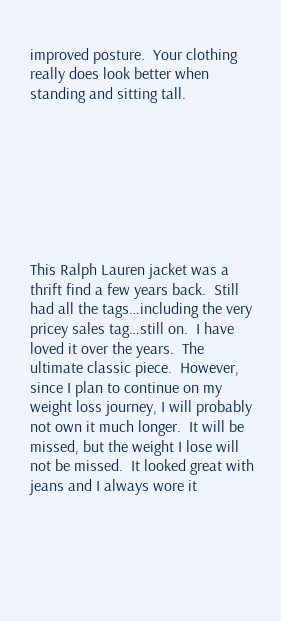improved posture.  Your clothing really does look better when standing and sitting tall.








This Ralph Lauren jacket was a thrift find a few years back.  Still had all the tags…including the very pricey sales tag…still on.  I have loved it over the years.  The ultimate classic piece.  However, since I plan to continue on my weight loss journey, I will probably not own it much longer.  It will be missed, but the weight I lose will not be missed.  It looked great with jeans and I always wore it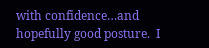with confidence…and hopefully good posture.  I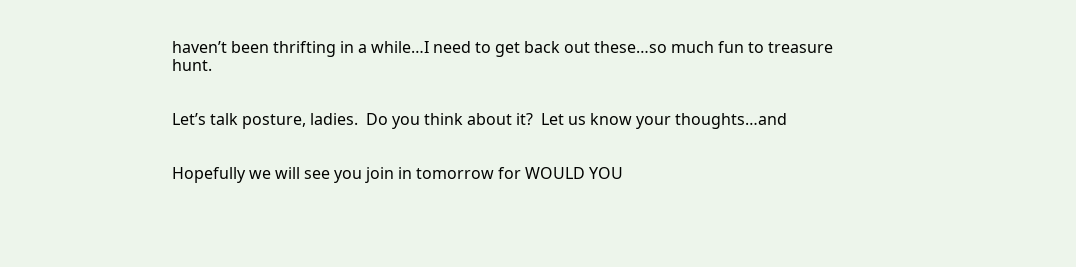haven’t been thrifting in a while…I need to get back out these…so much fun to treasure hunt.


Let’s talk posture, ladies.  Do you think about it?  Let us know your thoughts…and


Hopefully we will see you join in tomorrow for WOULD YOU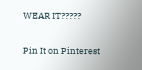WEAR IT?????


Pin It on Pinterest